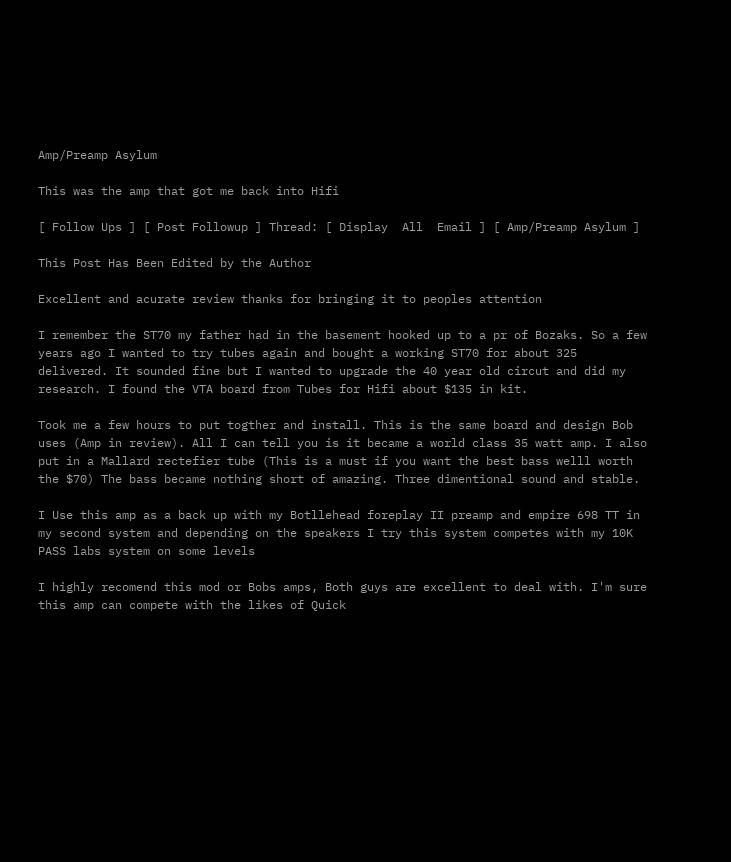Amp/Preamp Asylum

This was the amp that got me back into Hifi

[ Follow Ups ] [ Post Followup ] Thread: [ Display  All  Email ] [ Amp/Preamp Asylum ]

This Post Has Been Edited by the Author

Excellent and acurate review thanks for bringing it to peoples attention

I remember the ST70 my father had in the basement hooked up to a pr of Bozaks. So a few years ago I wanted to try tubes again and bought a working ST70 for about 325 delivered. It sounded fine but I wanted to upgrade the 40 year old circut and did my research. I found the VTA board from Tubes for Hifi about $135 in kit.

Took me a few hours to put togther and install. This is the same board and design Bob uses (Amp in review). All I can tell you is it became a world class 35 watt amp. I also put in a Mallard rectefier tube (This is a must if you want the best bass welll worth the $70) The bass became nothing short of amazing. Three dimentional sound and stable.

I Use this amp as a back up with my Botllehead foreplay II preamp and empire 698 TT in my second system and depending on the speakers I try this system competes with my 10K PASS labs system on some levels

I highly recomend this mod or Bobs amps, Both guys are excellent to deal with. I'm sure this amp can compete with the likes of Quick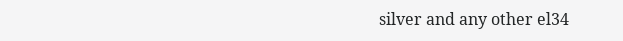silver and any other el34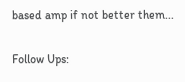based amp if not better them...

Follow Ups: